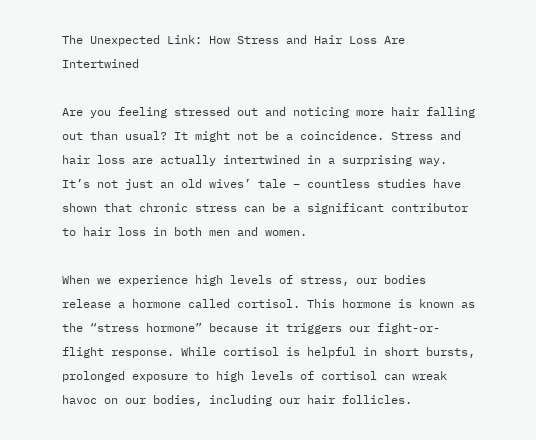The Unexpected Link: How Stress and Hair Loss Are Intertwined

Are you feeling stressed out and noticing more hair falling out than usual? It might not be a coincidence. Stress and hair loss are actually intertwined in a surprising way. It’s not just an old wives’ tale – countless studies have shown that chronic stress can be a significant contributor to hair loss in both men and women.

When we experience high levels of stress, our bodies release a hormone called cortisol. This hormone is known as the “stress hormone” because it triggers our fight-or-flight response. While cortisol is helpful in short bursts, prolonged exposure to high levels of cortisol can wreak havoc on our bodies, including our hair follicles.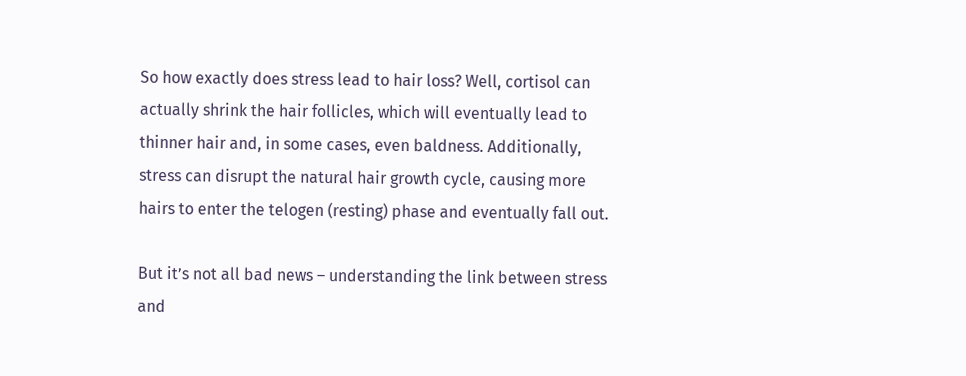So how exactly does stress lead to hair loss? Well, cortisol can actually shrink the hair follicles, which will eventually lead to thinner hair and, in some cases, even baldness. Additionally, stress can disrupt the natural hair growth cycle, causing more hairs to enter the telogen (resting) phase and eventually fall out.

But it’s not all bad news – understanding the link between stress and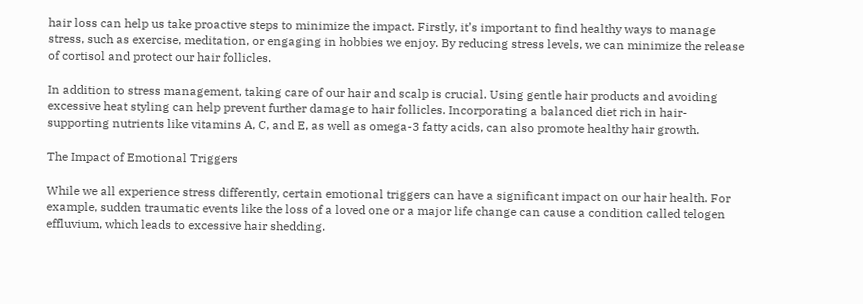hair loss can help us take proactive steps to minimize the impact. Firstly, it’s important to find healthy ways to manage stress, such as exercise, meditation, or engaging in hobbies we enjoy. By reducing stress levels, we can minimize the release of cortisol and protect our hair follicles.

In addition to stress management, taking care of our hair and scalp is crucial. Using gentle hair products and avoiding excessive heat styling can help prevent further damage to hair follicles. Incorporating a balanced diet rich in hair-supporting nutrients like vitamins A, C, and E, as well as omega-3 fatty acids, can also promote healthy hair growth.

The Impact of Emotional Triggers

While we all experience stress differently, certain emotional triggers can have a significant impact on our hair health. For example, sudden traumatic events like the loss of a loved one or a major life change can cause a condition called telogen effluvium, which leads to excessive hair shedding.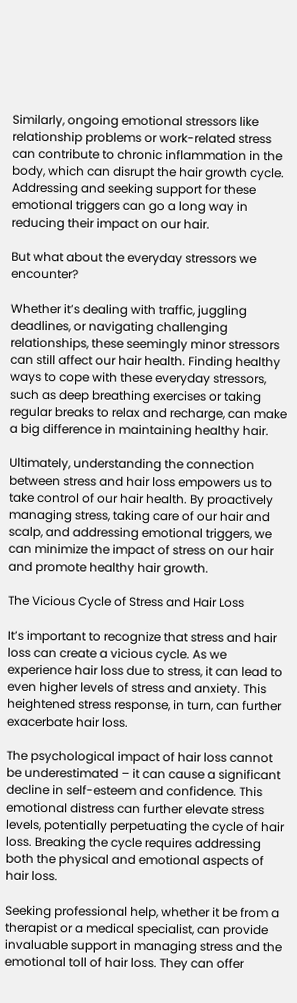Similarly, ongoing emotional stressors like relationship problems or work-related stress can contribute to chronic inflammation in the body, which can disrupt the hair growth cycle. Addressing and seeking support for these emotional triggers can go a long way in reducing their impact on our hair.

But what about the everyday stressors we encounter?

Whether it’s dealing with traffic, juggling deadlines, or navigating challenging relationships, these seemingly minor stressors can still affect our hair health. Finding healthy ways to cope with these everyday stressors, such as deep breathing exercises or taking regular breaks to relax and recharge, can make a big difference in maintaining healthy hair.

Ultimately, understanding the connection between stress and hair loss empowers us to take control of our hair health. By proactively managing stress, taking care of our hair and scalp, and addressing emotional triggers, we can minimize the impact of stress on our hair and promote healthy hair growth.

The Vicious Cycle of Stress and Hair Loss

It’s important to recognize that stress and hair loss can create a vicious cycle. As we experience hair loss due to stress, it can lead to even higher levels of stress and anxiety. This heightened stress response, in turn, can further exacerbate hair loss.

The psychological impact of hair loss cannot be underestimated – it can cause a significant decline in self-esteem and confidence. This emotional distress can further elevate stress levels, potentially perpetuating the cycle of hair loss. Breaking the cycle requires addressing both the physical and emotional aspects of hair loss.

Seeking professional help, whether it be from a therapist or a medical specialist, can provide invaluable support in managing stress and the emotional toll of hair loss. They can offer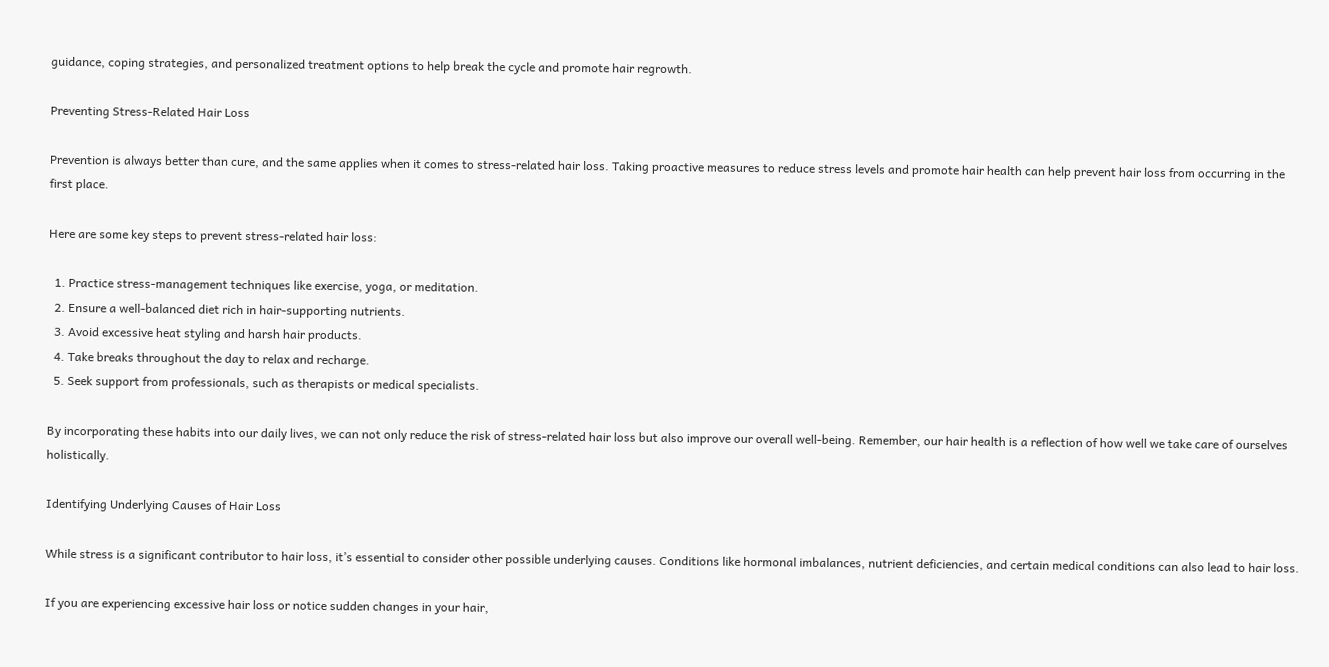guidance, coping strategies, and personalized treatment options to help break the cycle and promote hair regrowth.

Preventing Stress-Related Hair Loss

Prevention is always better than cure, and the same applies when it comes to stress-related hair loss. Taking proactive measures to reduce stress levels and promote hair health can help prevent hair loss from occurring in the first place.

Here are some key steps to prevent stress-related hair loss:

  1. Practice stress-management techniques like exercise, yoga, or meditation.
  2. Ensure a well-balanced diet rich in hair-supporting nutrients.
  3. Avoid excessive heat styling and harsh hair products.
  4. Take breaks throughout the day to relax and recharge.
  5. Seek support from professionals, such as therapists or medical specialists.

By incorporating these habits into our daily lives, we can not only reduce the risk of stress-related hair loss but also improve our overall well-being. Remember, our hair health is a reflection of how well we take care of ourselves holistically.

Identifying Underlying Causes of Hair Loss

While stress is a significant contributor to hair loss, it’s essential to consider other possible underlying causes. Conditions like hormonal imbalances, nutrient deficiencies, and certain medical conditions can also lead to hair loss.

If you are experiencing excessive hair loss or notice sudden changes in your hair,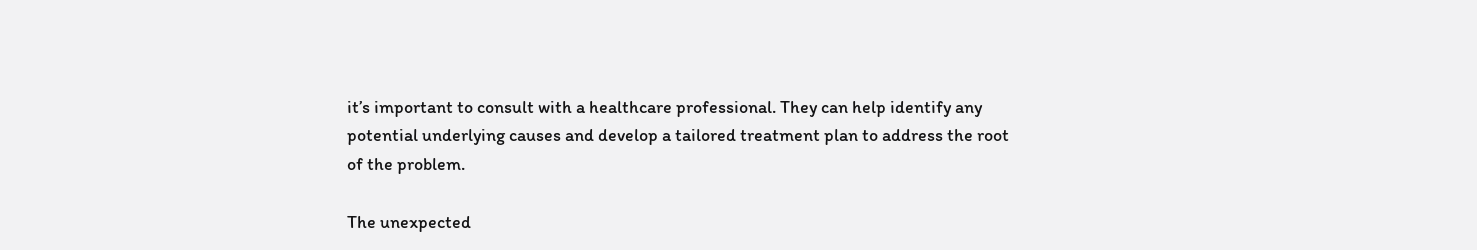it’s important to consult with a healthcare professional. They can help identify any potential underlying causes and develop a tailored treatment plan to address the root of the problem.

The unexpected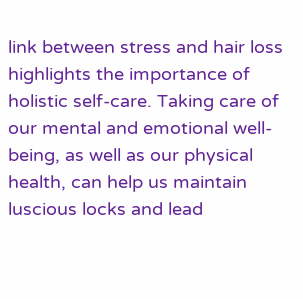link between stress and hair loss highlights the importance of holistic self-care. Taking care of our mental and emotional well-being, as well as our physical health, can help us maintain luscious locks and lead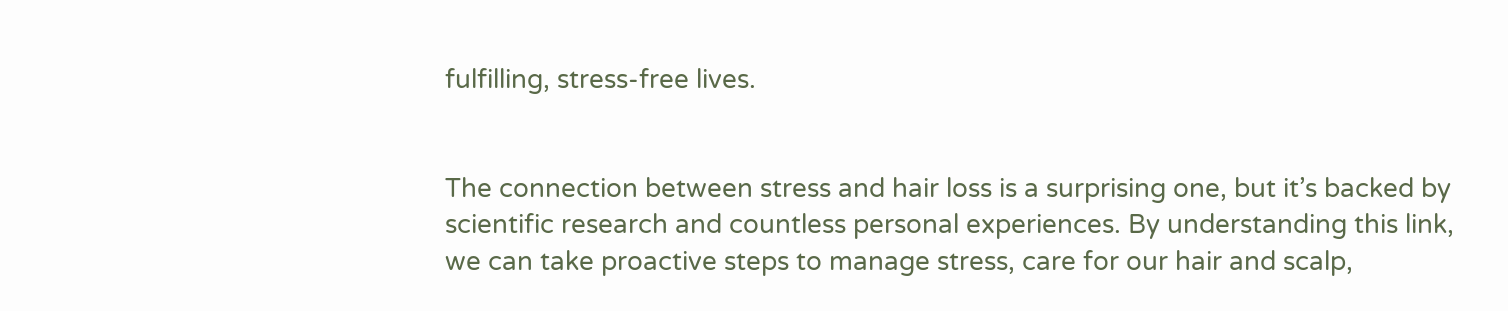fulfilling, stress-free lives.


The connection between stress and hair loss is a surprising one, but it’s backed by scientific research and countless personal experiences. By understanding this link, we can take proactive steps to manage stress, care for our hair and scalp,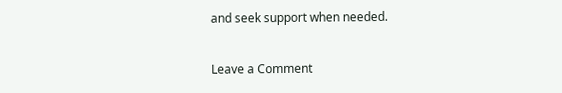and seek support when needed.

Leave a Comment